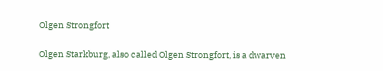Olgen Strongfort

Olgen Starkburg, also called Olgen Strongfort, is a dwarven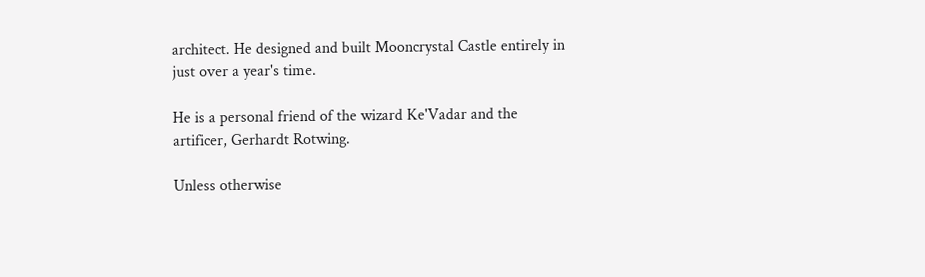architect. He designed and built Mooncrystal Castle entirely in just over a year's time.

He is a personal friend of the wizard Ke'Vadar and the artificer, Gerhardt Rotwing.

Unless otherwise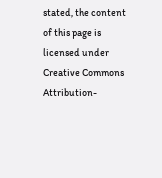stated, the content of this page is licensed under Creative Commons Attribution-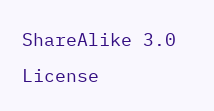ShareAlike 3.0 License